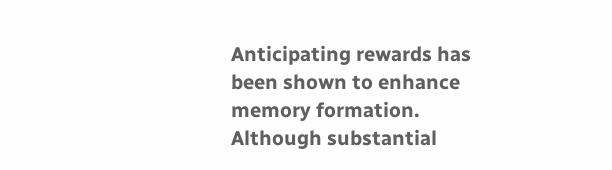Anticipating rewards has been shown to enhance memory formation. Although substantial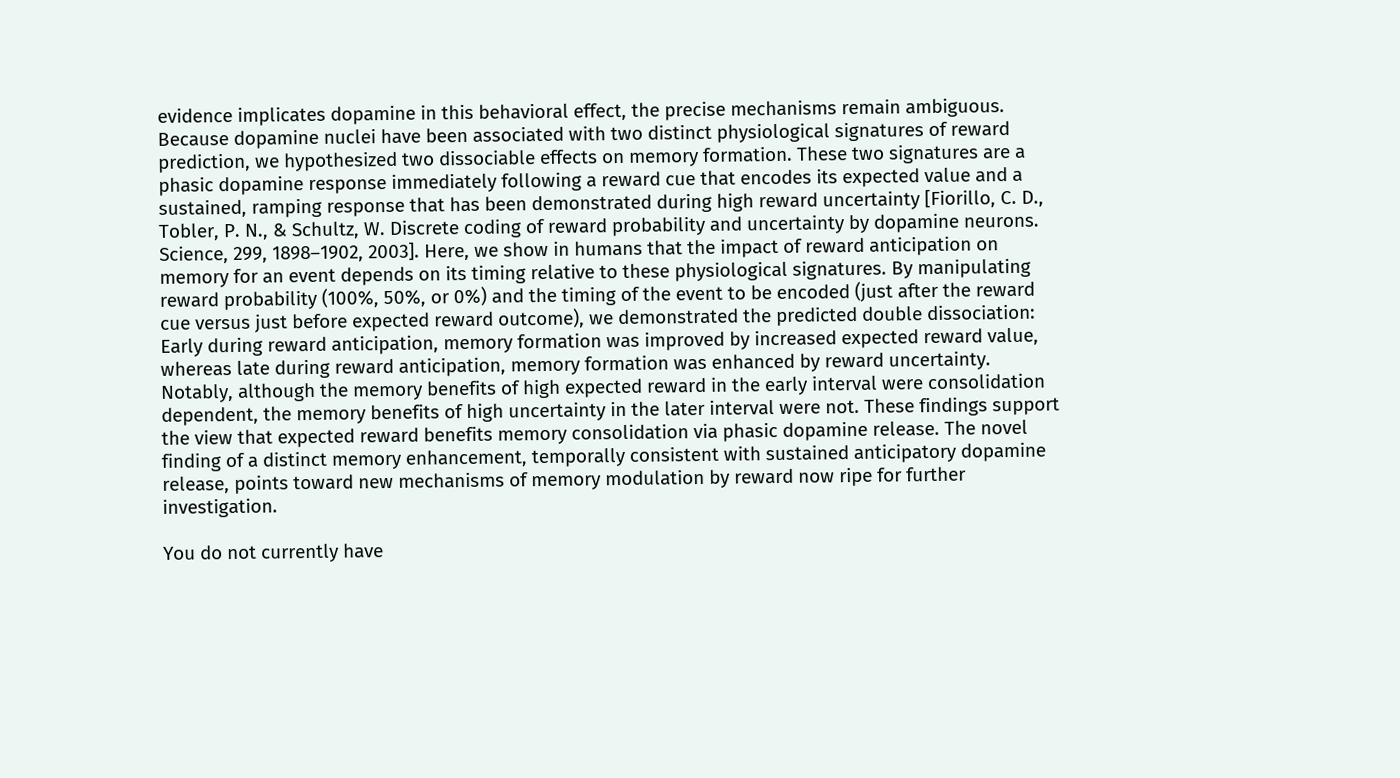evidence implicates dopamine in this behavioral effect, the precise mechanisms remain ambiguous. Because dopamine nuclei have been associated with two distinct physiological signatures of reward prediction, we hypothesized two dissociable effects on memory formation. These two signatures are a phasic dopamine response immediately following a reward cue that encodes its expected value and a sustained, ramping response that has been demonstrated during high reward uncertainty [Fiorillo, C. D., Tobler, P. N., & Schultz, W. Discrete coding of reward probability and uncertainty by dopamine neurons. Science, 299, 1898–1902, 2003]. Here, we show in humans that the impact of reward anticipation on memory for an event depends on its timing relative to these physiological signatures. By manipulating reward probability (100%, 50%, or 0%) and the timing of the event to be encoded (just after the reward cue versus just before expected reward outcome), we demonstrated the predicted double dissociation: Early during reward anticipation, memory formation was improved by increased expected reward value, whereas late during reward anticipation, memory formation was enhanced by reward uncertainty. Notably, although the memory benefits of high expected reward in the early interval were consolidation dependent, the memory benefits of high uncertainty in the later interval were not. These findings support the view that expected reward benefits memory consolidation via phasic dopamine release. The novel finding of a distinct memory enhancement, temporally consistent with sustained anticipatory dopamine release, points toward new mechanisms of memory modulation by reward now ripe for further investigation.

You do not currently have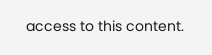access to this content.